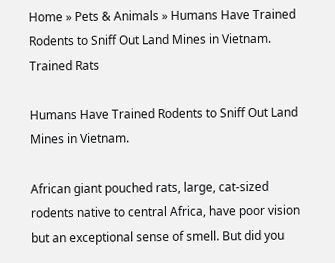Home » Pets & Animals » Humans Have Trained Rodents to Sniff Out Land Mines in Vietnam.
Trained Rats

Humans Have Trained Rodents to Sniff Out Land Mines in Vietnam.

African giant pouched rats, large, cat-sized rodents native to central Africa, have poor vision but an exceptional sense of smell. But did you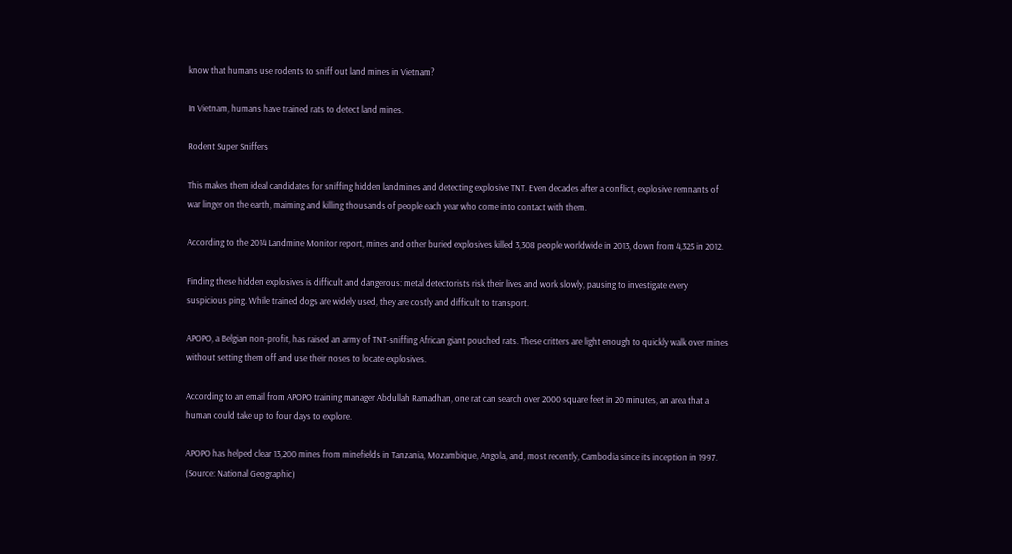know that humans use rodents to sniff out land mines in Vietnam?

In Vietnam, humans have trained rats to detect land mines.

Rodent Super Sniffers

This makes them ideal candidates for sniffing hidden landmines and detecting explosive TNT. Even decades after a conflict, explosive remnants of war linger on the earth, maiming and killing thousands of people each year who come into contact with them.

According to the 2014 Landmine Monitor report, mines and other buried explosives killed 3,308 people worldwide in 2013, down from 4,325 in 2012.

Finding these hidden explosives is difficult and dangerous: metal detectorists risk their lives and work slowly, pausing to investigate every suspicious ping. While trained dogs are widely used, they are costly and difficult to transport.

APOPO, a Belgian non-profit, has raised an army of TNT-sniffing African giant pouched rats. These critters are light enough to quickly walk over mines without setting them off and use their noses to locate explosives.

According to an email from APOPO training manager Abdullah Ramadhan, one rat can search over 2000 square feet in 20 minutes, an area that a human could take up to four days to explore.

APOPO has helped clear 13,200 mines from minefields in Tanzania, Mozambique, Angola, and, most recently, Cambodia since its inception in 1997. (Source: National Geographic)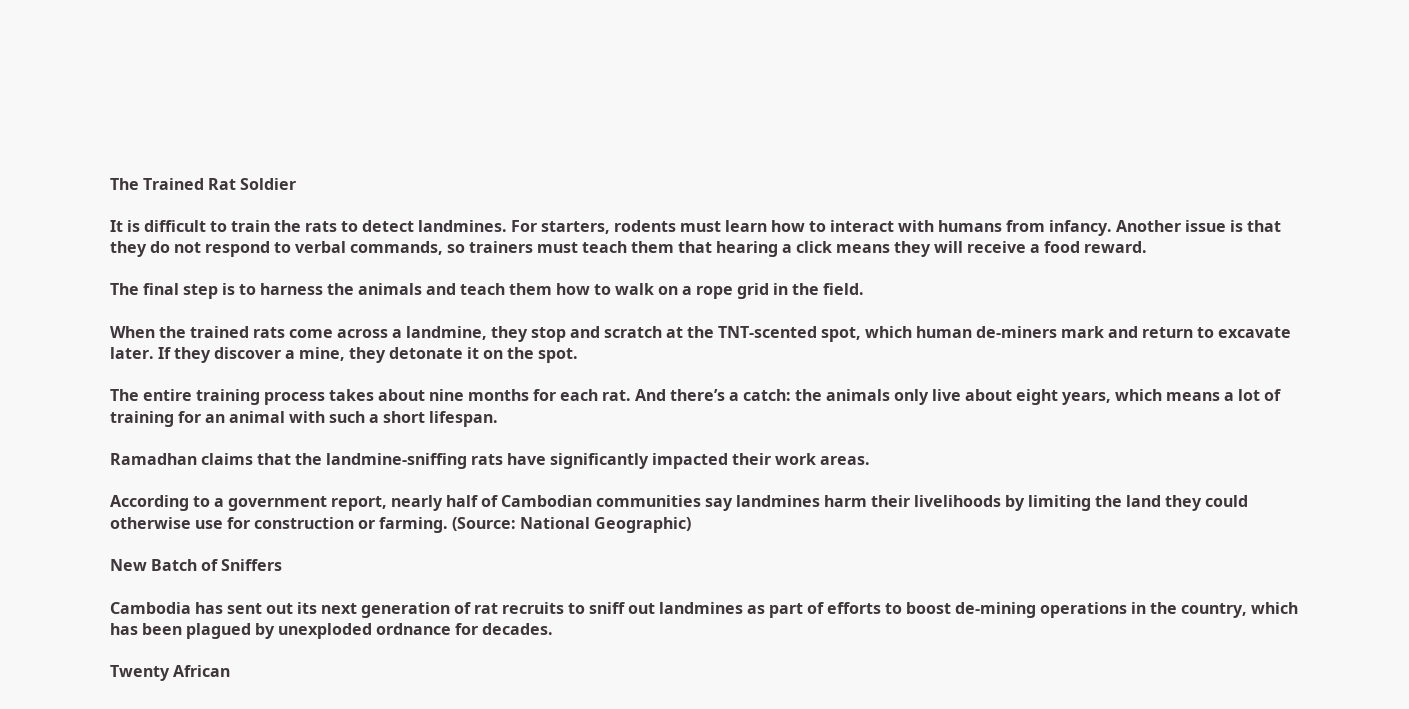The Trained Rat Soldier

It is difficult to train the rats to detect landmines. For starters, rodents must learn how to interact with humans from infancy. Another issue is that they do not respond to verbal commands, so trainers must teach them that hearing a click means they will receive a food reward.

The final step is to harness the animals and teach them how to walk on a rope grid in the field.

When the trained rats come across a landmine, they stop and scratch at the TNT-scented spot, which human de-miners mark and return to excavate later. If they discover a mine, they detonate it on the spot.

The entire training process takes about nine months for each rat. And there’s a catch: the animals only live about eight years, which means a lot of training for an animal with such a short lifespan.

Ramadhan claims that the landmine-sniffing rats have significantly impacted their work areas.

According to a government report, nearly half of Cambodian communities say landmines harm their livelihoods by limiting the land they could otherwise use for construction or farming. (Source: National Geographic)

New Batch of Sniffers

Cambodia has sent out its next generation of rat recruits to sniff out landmines as part of efforts to boost de-mining operations in the country, which has been plagued by unexploded ordnance for decades.

Twenty African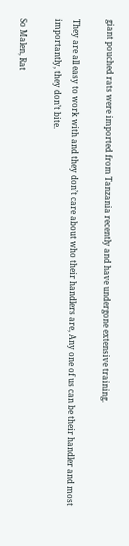giant pouched rats were imported from Tanzania recently and have undergone extensive training.

They are all easy to work with and they don’t care about who their handlers are, Any one of us can be their handler and most importantly, they don’t bite.

So Malen, Rat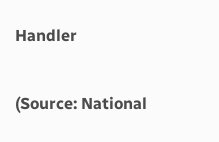Handler

(Source: National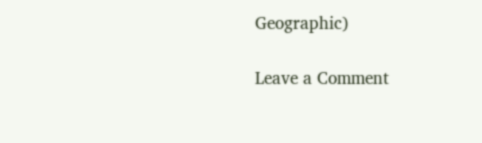Geographic)

Leave a Comment